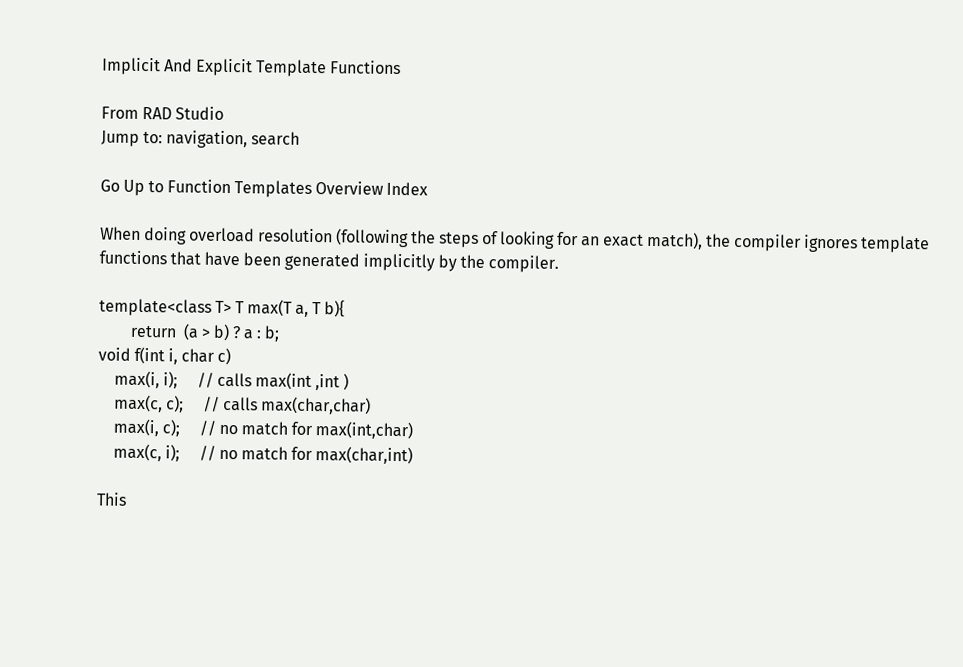Implicit And Explicit Template Functions

From RAD Studio
Jump to: navigation, search

Go Up to Function Templates Overview Index

When doing overload resolution (following the steps of looking for an exact match), the compiler ignores template functions that have been generated implicitly by the compiler.

template<class T> T max(T a, T b){
        return  (a > b) ? a : b;
void f(int i, char c)
    max(i, i);     // calls max(int ,int )
    max(c, c);     // calls max(char,char)
    max(i, c);     // no match for max(int,char)
    max(c, i);     // no match for max(char,int)

This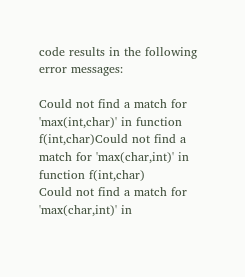code results in the following error messages:

Could not find a match for 'max(int,char)' in function f(int,char)Could not find a match for 'max(char,int)' in function f(int,char)
Could not find a match for 'max(char,int)' in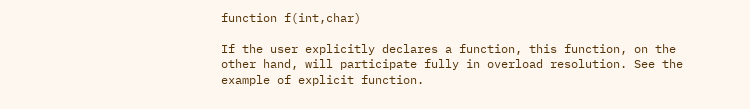function f(int,char)

If the user explicitly declares a function, this function, on the other hand, will participate fully in overload resolution. See the example of explicit function.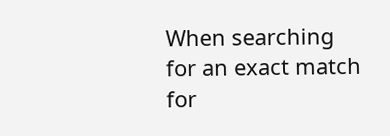When searching for an exact match for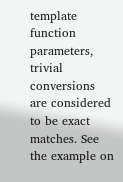template function parameters, trivial conversions are considered to be exact matches. See the example on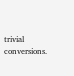trivial conversions.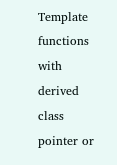Template functions with derived class pointer or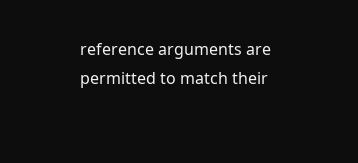reference arguments are permitted to match their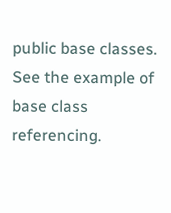public base classes. See the example of base class referencing.